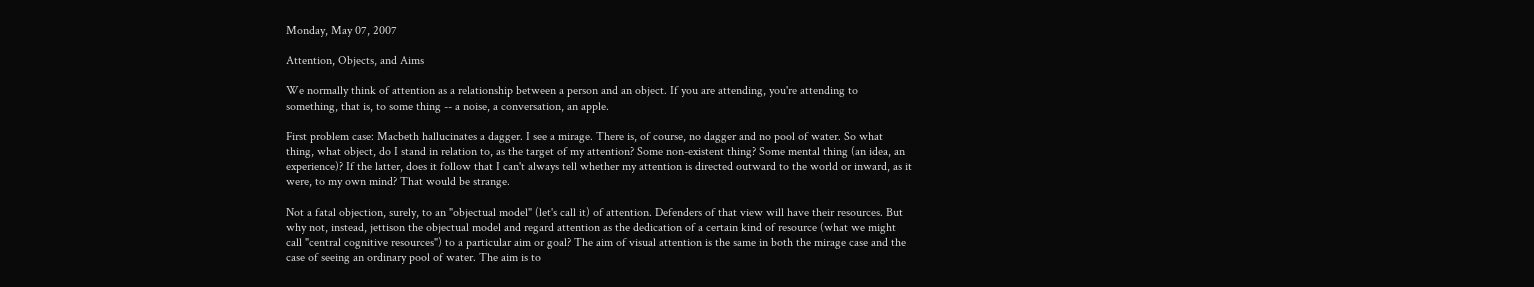Monday, May 07, 2007

Attention, Objects, and Aims

We normally think of attention as a relationship between a person and an object. If you are attending, you're attending to something, that is, to some thing -- a noise, a conversation, an apple.

First problem case: Macbeth hallucinates a dagger. I see a mirage. There is, of course, no dagger and no pool of water. So what thing, what object, do I stand in relation to, as the target of my attention? Some non-existent thing? Some mental thing (an idea, an experience)? If the latter, does it follow that I can't always tell whether my attention is directed outward to the world or inward, as it were, to my own mind? That would be strange.

Not a fatal objection, surely, to an "objectual model" (let's call it) of attention. Defenders of that view will have their resources. But why not, instead, jettison the objectual model and regard attention as the dedication of a certain kind of resource (what we might call "central cognitive resources") to a particular aim or goal? The aim of visual attention is the same in both the mirage case and the case of seeing an ordinary pool of water. The aim is to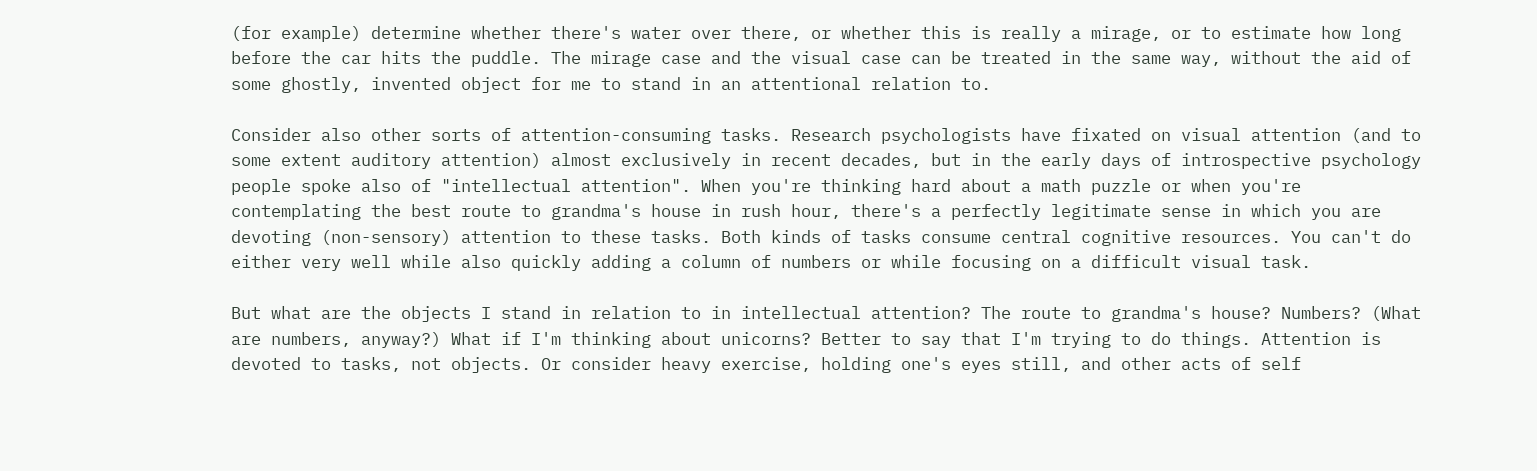(for example) determine whether there's water over there, or whether this is really a mirage, or to estimate how long before the car hits the puddle. The mirage case and the visual case can be treated in the same way, without the aid of some ghostly, invented object for me to stand in an attentional relation to.

Consider also other sorts of attention-consuming tasks. Research psychologists have fixated on visual attention (and to some extent auditory attention) almost exclusively in recent decades, but in the early days of introspective psychology people spoke also of "intellectual attention". When you're thinking hard about a math puzzle or when you're contemplating the best route to grandma's house in rush hour, there's a perfectly legitimate sense in which you are devoting (non-sensory) attention to these tasks. Both kinds of tasks consume central cognitive resources. You can't do either very well while also quickly adding a column of numbers or while focusing on a difficult visual task.

But what are the objects I stand in relation to in intellectual attention? The route to grandma's house? Numbers? (What are numbers, anyway?) What if I'm thinking about unicorns? Better to say that I'm trying to do things. Attention is devoted to tasks, not objects. Or consider heavy exercise, holding one's eyes still, and other acts of self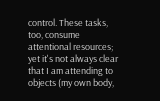control. These tasks, too, consume attentional resources; yet it's not always clear that I am attending to objects (my own body,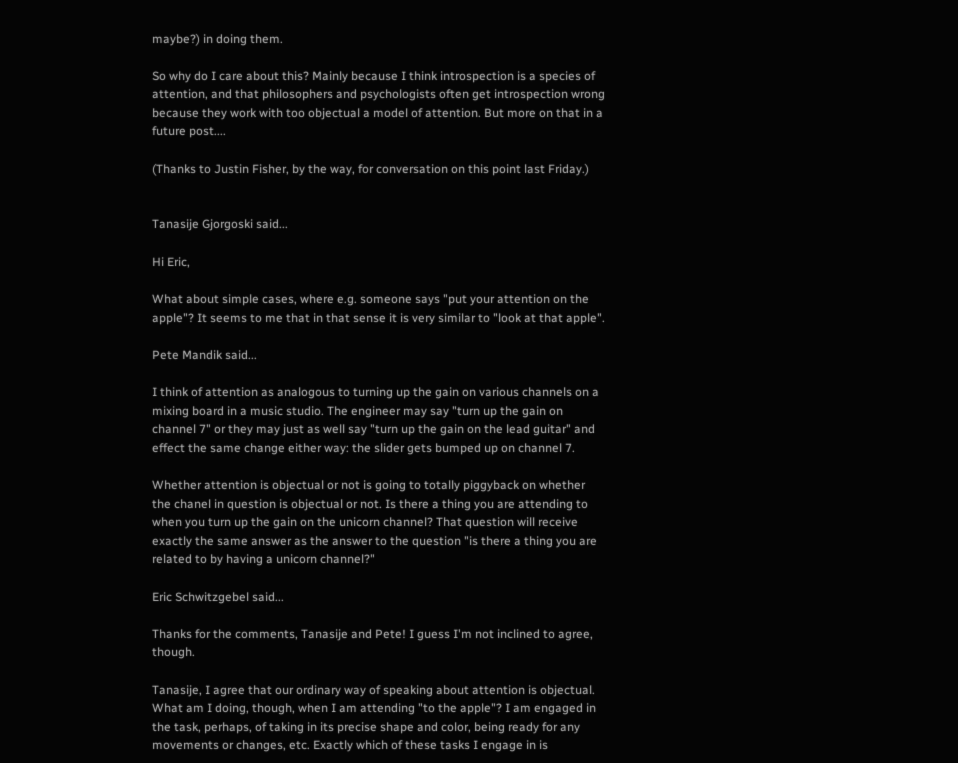maybe?) in doing them.

So why do I care about this? Mainly because I think introspection is a species of attention, and that philosophers and psychologists often get introspection wrong because they work with too objectual a model of attention. But more on that in a future post....

(Thanks to Justin Fisher, by the way, for conversation on this point last Friday.)


Tanasije Gjorgoski said...

Hi Eric,

What about simple cases, where e.g. someone says "put your attention on the apple"? It seems to me that in that sense it is very similar to "look at that apple".

Pete Mandik said...

I think of attention as analogous to turning up the gain on various channels on a mixing board in a music studio. The engineer may say "turn up the gain on channel 7" or they may just as well say "turn up the gain on the lead guitar" and effect the same change either way: the slider gets bumped up on channel 7.

Whether attention is objectual or not is going to totally piggyback on whether the chanel in question is objectual or not. Is there a thing you are attending to when you turn up the gain on the unicorn channel? That question will receive exactly the same answer as the answer to the question "is there a thing you are related to by having a unicorn channel?"

Eric Schwitzgebel said...

Thanks for the comments, Tanasije and Pete! I guess I'm not inclined to agree, though.

Tanasije, I agree that our ordinary way of speaking about attention is objectual. What am I doing, though, when I am attending "to the apple"? I am engaged in the task, perhaps, of taking in its precise shape and color, being ready for any movements or changes, etc. Exactly which of these tasks I engage in is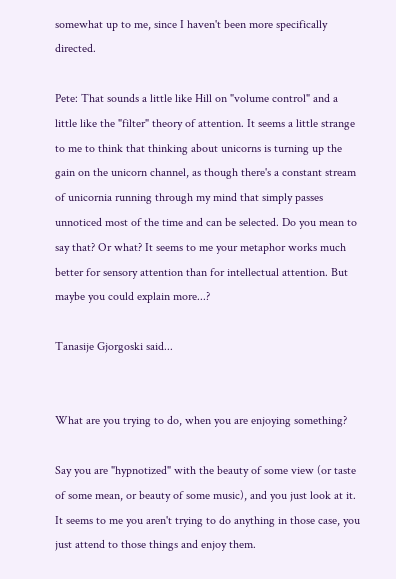somewhat up to me, since I haven't been more specifically directed.

Pete: That sounds a little like Hill on "volume control" and a little like the "filter" theory of attention. It seems a little strange to me to think that thinking about unicorns is turning up the gain on the unicorn channel, as though there's a constant stream of unicornia running through my mind that simply passes unnoticed most of the time and can be selected. Do you mean to say that? Or what? It seems to me your metaphor works much better for sensory attention than for intellectual attention. But maybe you could explain more...?

Tanasije Gjorgoski said...


What are you trying to do, when you are enjoying something?

Say you are "hypnotized" with the beauty of some view (or taste of some mean, or beauty of some music), and you just look at it. It seems to me you aren't trying to do anything in those case, you just attend to those things and enjoy them.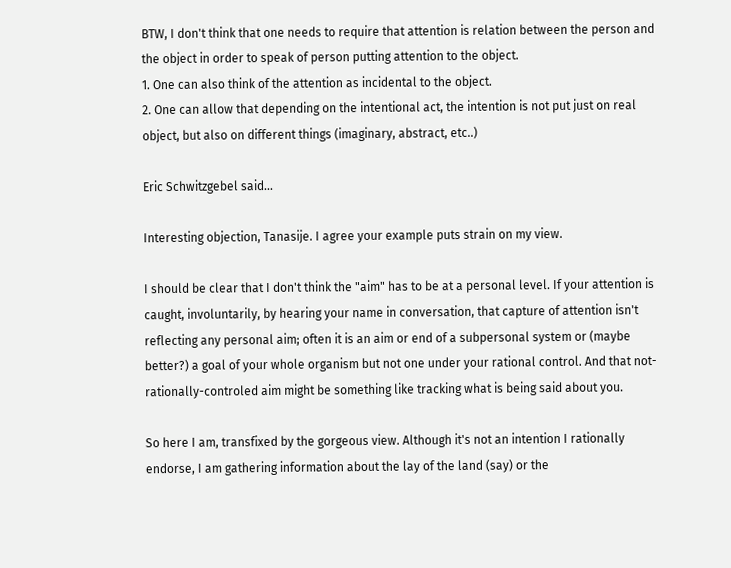BTW, I don't think that one needs to require that attention is relation between the person and the object in order to speak of person putting attention to the object.
1. One can also think of the attention as incidental to the object.
2. One can allow that depending on the intentional act, the intention is not put just on real object, but also on different things (imaginary, abstract, etc..)

Eric Schwitzgebel said...

Interesting objection, Tanasije. I agree your example puts strain on my view.

I should be clear that I don't think the "aim" has to be at a personal level. If your attention is caught, involuntarily, by hearing your name in conversation, that capture of attention isn't reflecting any personal aim; often it is an aim or end of a subpersonal system or (maybe better?) a goal of your whole organism but not one under your rational control. And that not-rationally-controled aim might be something like tracking what is being said about you.

So here I am, transfixed by the gorgeous view. Although it's not an intention I rationally endorse, I am gathering information about the lay of the land (say) or the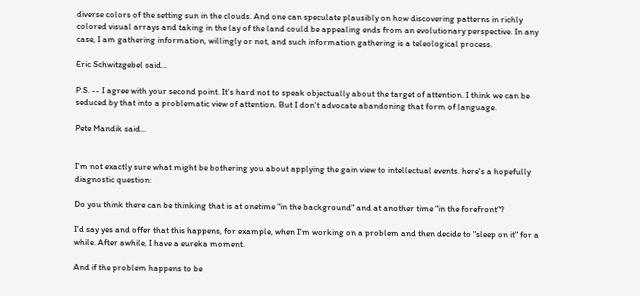diverse colors of the setting sun in the clouds. And one can speculate plausibly on how discovering patterns in richly colored visual arrays and taking in the lay of the land could be appealing ends from an evolutionary perspective. In any case, I am gathering information, willingly or not, and such information gathering is a teleological process.

Eric Schwitzgebel said...

P.S. -- I agree with your second point. It's hard not to speak objectually about the target of attention. I think we can be seduced by that into a problematic view of attention. But I don't advocate abandoning that form of language.

Pete Mandik said...


I'm not exactly sure what might be bothering you about applying the gain view to intellectual events. here's a hopefully diagnostic question:

Do you think there can be thinking that is at onetime "in the background" and at another time "in the forefront"?

I'd say yes and offer that this happens, for example, when I'm working on a problem and then decide to "sleep on it" for a while. After awhile, I have a eureka moment.

And if the problem happens to be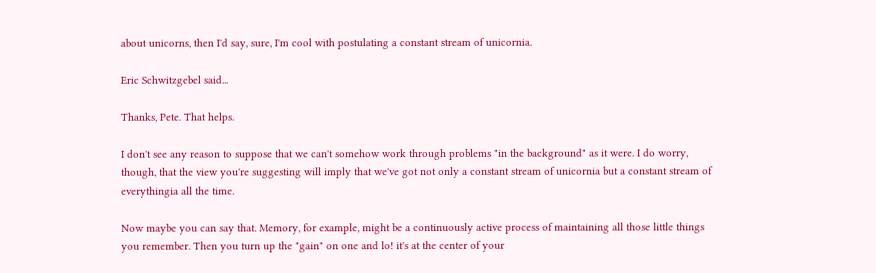about unicorns, then I'd say, sure, I'm cool with postulating a constant stream of unicornia.

Eric Schwitzgebel said...

Thanks, Pete. That helps.

I don't see any reason to suppose that we can't somehow work through problems "in the background" as it were. I do worry, though, that the view you're suggesting will imply that we've got not only a constant stream of unicornia but a constant stream of everythingia all the time.

Now maybe you can say that. Memory, for example, might be a continuously active process of maintaining all those little things you remember. Then you turn up the "gain" on one and lo! it's at the center of your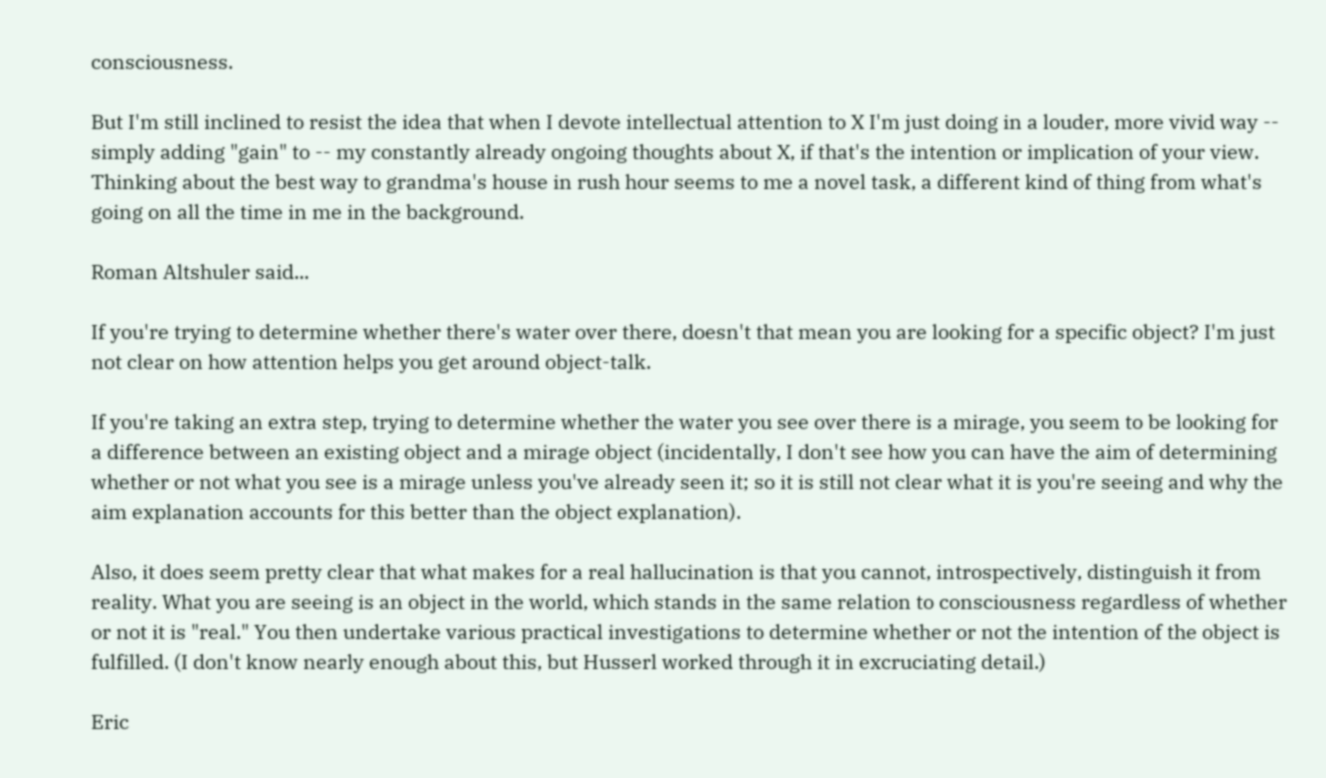consciousness.

But I'm still inclined to resist the idea that when I devote intellectual attention to X I'm just doing in a louder, more vivid way -- simply adding "gain" to -- my constantly already ongoing thoughts about X, if that's the intention or implication of your view. Thinking about the best way to grandma's house in rush hour seems to me a novel task, a different kind of thing from what's going on all the time in me in the background.

Roman Altshuler said...

If you're trying to determine whether there's water over there, doesn't that mean you are looking for a specific object? I'm just not clear on how attention helps you get around object-talk.

If you're taking an extra step, trying to determine whether the water you see over there is a mirage, you seem to be looking for a difference between an existing object and a mirage object (incidentally, I don't see how you can have the aim of determining whether or not what you see is a mirage unless you've already seen it; so it is still not clear what it is you're seeing and why the aim explanation accounts for this better than the object explanation).

Also, it does seem pretty clear that what makes for a real hallucination is that you cannot, introspectively, distinguish it from reality. What you are seeing is an object in the world, which stands in the same relation to consciousness regardless of whether or not it is "real." You then undertake various practical investigations to determine whether or not the intention of the object is fulfilled. (I don't know nearly enough about this, but Husserl worked through it in excruciating detail.)

Eric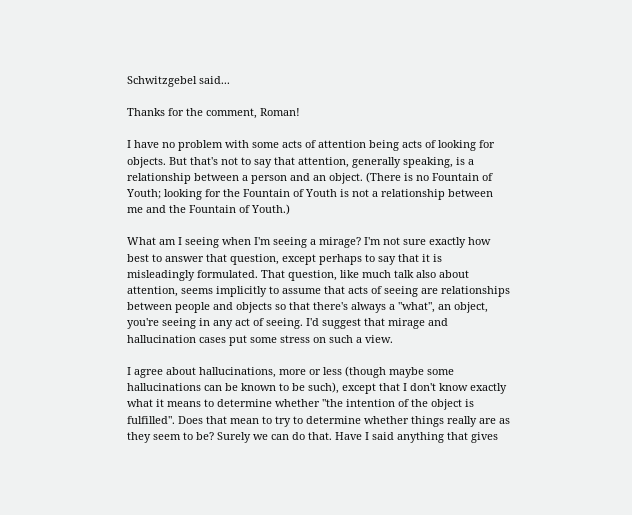Schwitzgebel said...

Thanks for the comment, Roman!

I have no problem with some acts of attention being acts of looking for objects. But that's not to say that attention, generally speaking, is a relationship between a person and an object. (There is no Fountain of Youth; looking for the Fountain of Youth is not a relationship between me and the Fountain of Youth.)

What am I seeing when I'm seeing a mirage? I'm not sure exactly how best to answer that question, except perhaps to say that it is misleadingly formulated. That question, like much talk also about attention, seems implicitly to assume that acts of seeing are relationships between people and objects so that there's always a "what", an object, you're seeing in any act of seeing. I'd suggest that mirage and hallucination cases put some stress on such a view.

I agree about hallucinations, more or less (though maybe some hallucinations can be known to be such), except that I don't know exactly what it means to determine whether "the intention of the object is fulfilled". Does that mean to try to determine whether things really are as they seem to be? Surely we can do that. Have I said anything that gives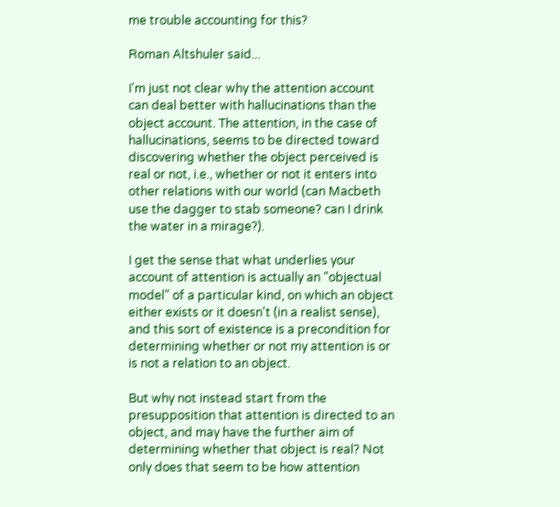me trouble accounting for this?

Roman Altshuler said...

I'm just not clear why the attention account can deal better with hallucinations than the object account. The attention, in the case of hallucinations, seems to be directed toward discovering whether the object perceived is real or not, i.e., whether or not it enters into other relations with our world (can Macbeth use the dagger to stab someone? can I drink the water in a mirage?).

I get the sense that what underlies your account of attention is actually an "objectual model" of a particular kind, on which an object either exists or it doesn't (in a realist sense), and this sort of existence is a precondition for determining whether or not my attention is or is not a relation to an object.

But why not instead start from the presupposition that attention is directed to an object, and may have the further aim of determining whether that object is real? Not only does that seem to be how attention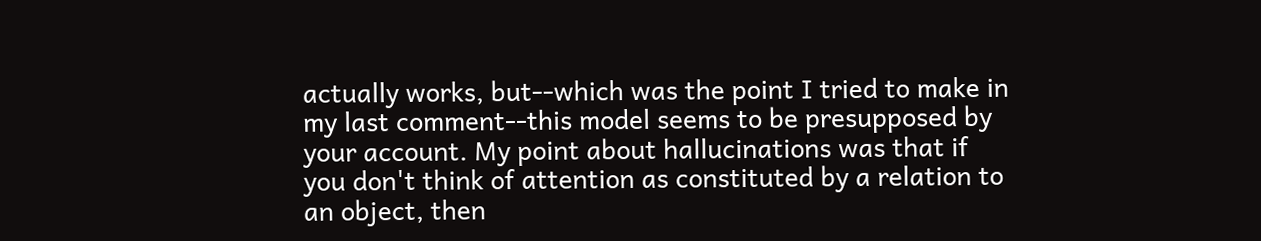actually works, but--which was the point I tried to make in my last comment--this model seems to be presupposed by your account. My point about hallucinations was that if you don't think of attention as constituted by a relation to an object, then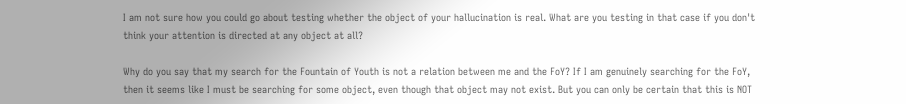I am not sure how you could go about testing whether the object of your hallucination is real. What are you testing in that case if you don't think your attention is directed at any object at all?

Why do you say that my search for the Fountain of Youth is not a relation between me and the FoY? If I am genuinely searching for the FoY, then it seems like I must be searching for some object, even though that object may not exist. But you can only be certain that this is NOT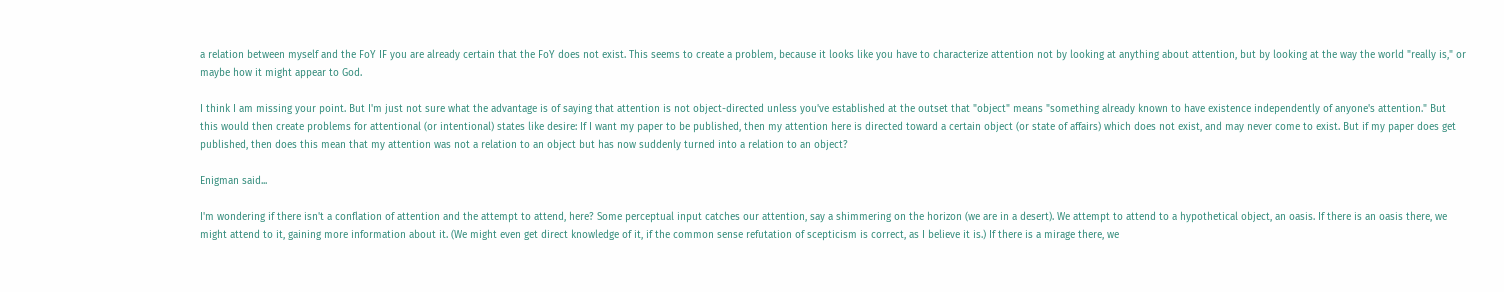a relation between myself and the FoY IF you are already certain that the FoY does not exist. This seems to create a problem, because it looks like you have to characterize attention not by looking at anything about attention, but by looking at the way the world "really is," or maybe how it might appear to God.

I think I am missing your point. But I'm just not sure what the advantage is of saying that attention is not object-directed unless you've established at the outset that "object" means "something already known to have existence independently of anyone's attention." But this would then create problems for attentional (or intentional) states like desire: If I want my paper to be published, then my attention here is directed toward a certain object (or state of affairs) which does not exist, and may never come to exist. But if my paper does get published, then does this mean that my attention was not a relation to an object but has now suddenly turned into a relation to an object?

Enigman said...

I'm wondering if there isn't a conflation of attention and the attempt to attend, here? Some perceptual input catches our attention, say a shimmering on the horizon (we are in a desert). We attempt to attend to a hypothetical object, an oasis. If there is an oasis there, we might attend to it, gaining more information about it. (We might even get direct knowledge of it, if the common sense refutation of scepticism is correct, as I believe it is.) If there is a mirage there, we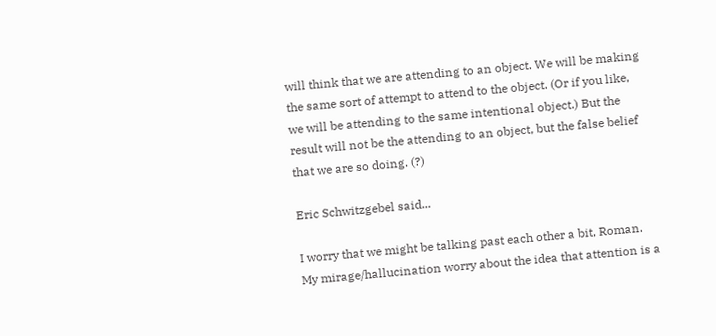will think that we are attending to an object. We will be making the same sort of attempt to attend to the object. (Or if you like, we will be attending to the same intentional object.) But the result will not be the attending to an object, but the false belief that we are so doing. (?)

Eric Schwitzgebel said...

I worry that we might be talking past each other a bit, Roman. My mirage/hallucination worry about the idea that attention is a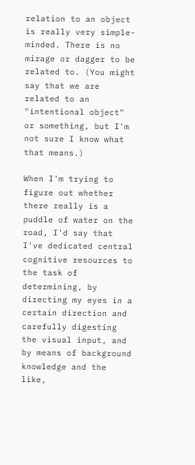relation to an object is really very simple-minded. There is no mirage or dagger to be related to. (You might say that we are related to an "intentional object" or something, but I'm not sure I know what that means.)

When I'm trying to figure out whether there really is a puddle of water on the road, I'd say that I've dedicated central cognitive resources to the task of determining, by directing my eyes in a certain direction and carefully digesting the visual input, and by means of background knowledge and the like,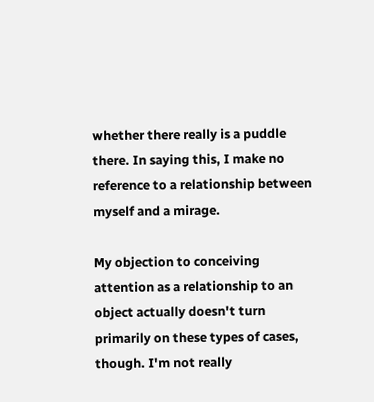whether there really is a puddle there. In saying this, I make no reference to a relationship between myself and a mirage.

My objection to conceiving attention as a relationship to an object actually doesn't turn primarily on these types of cases, though. I'm not really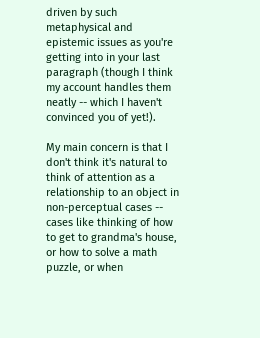driven by such metaphysical and epistemic issues as you're getting into in your last paragraph (though I think my account handles them neatly -- which I haven't convinced you of yet!).

My main concern is that I don't think it's natural to think of attention as a relationship to an object in non-perceptual cases -- cases like thinking of how to get to grandma's house, or how to solve a math puzzle, or when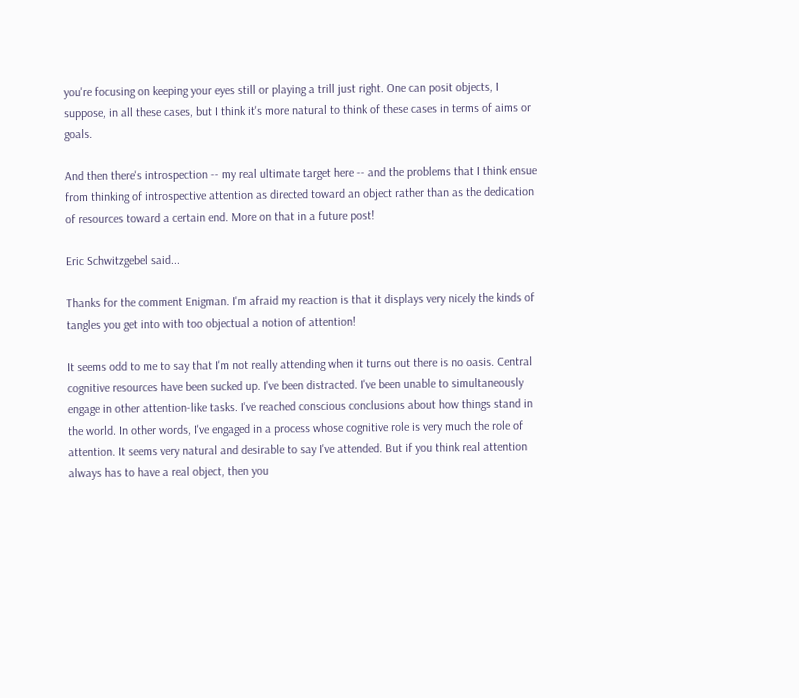you're focusing on keeping your eyes still or playing a trill just right. One can posit objects, I suppose, in all these cases, but I think it's more natural to think of these cases in terms of aims or goals.

And then there's introspection -- my real ultimate target here -- and the problems that I think ensue from thinking of introspective attention as directed toward an object rather than as the dedication of resources toward a certain end. More on that in a future post!

Eric Schwitzgebel said...

Thanks for the comment Enigman. I'm afraid my reaction is that it displays very nicely the kinds of tangles you get into with too objectual a notion of attention!

It seems odd to me to say that I'm not really attending when it turns out there is no oasis. Central cognitive resources have been sucked up. I've been distracted. I've been unable to simultaneously engage in other attention-like tasks. I've reached conscious conclusions about how things stand in the world. In other words, I've engaged in a process whose cognitive role is very much the role of attention. It seems very natural and desirable to say I've attended. But if you think real attention always has to have a real object, then you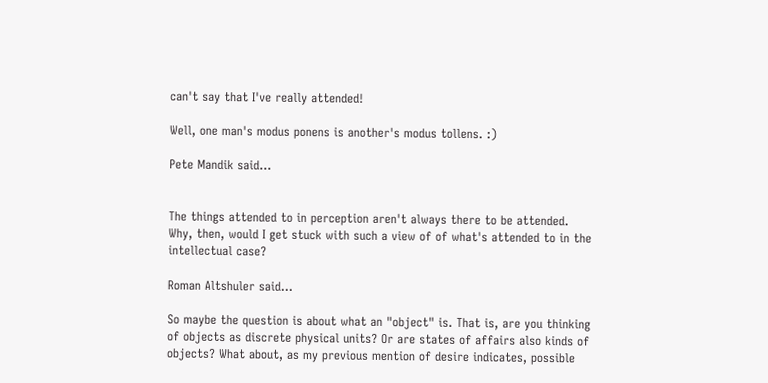can't say that I've really attended!

Well, one man's modus ponens is another's modus tollens. :)

Pete Mandik said...


The things attended to in perception aren't always there to be attended. Why, then, would I get stuck with such a view of of what's attended to in the intellectual case?

Roman Altshuler said...

So maybe the question is about what an "object" is. That is, are you thinking of objects as discrete physical units? Or are states of affairs also kinds of objects? What about, as my previous mention of desire indicates, possible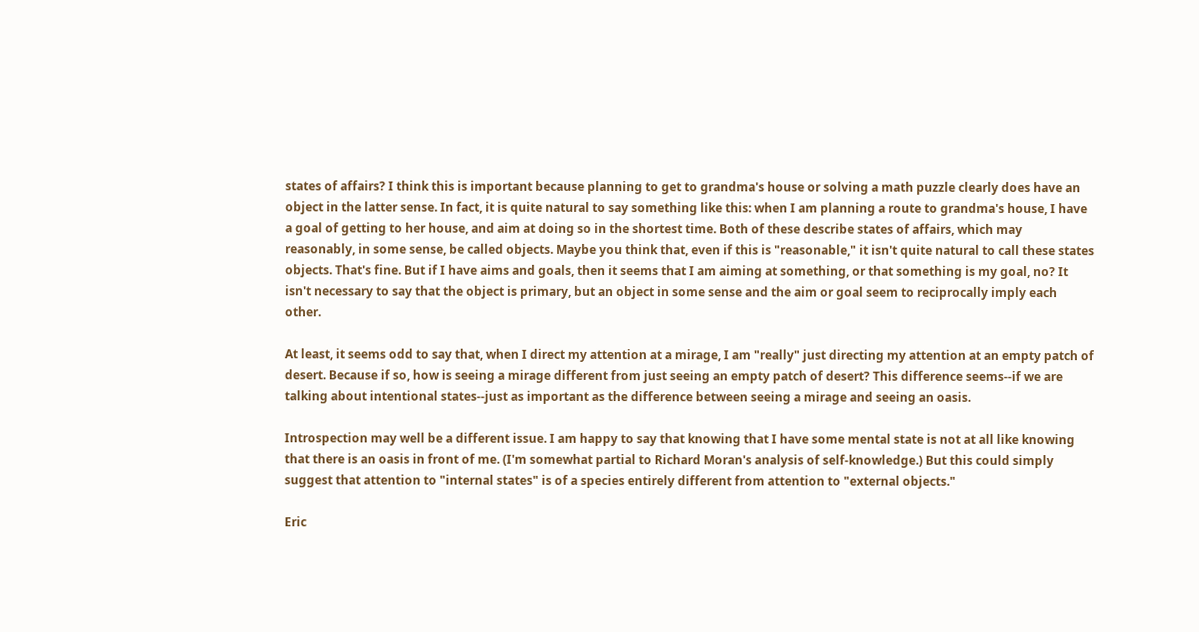states of affairs? I think this is important because planning to get to grandma's house or solving a math puzzle clearly does have an object in the latter sense. In fact, it is quite natural to say something like this: when I am planning a route to grandma's house, I have a goal of getting to her house, and aim at doing so in the shortest time. Both of these describe states of affairs, which may reasonably, in some sense, be called objects. Maybe you think that, even if this is "reasonable," it isn't quite natural to call these states objects. That's fine. But if I have aims and goals, then it seems that I am aiming at something, or that something is my goal, no? It isn't necessary to say that the object is primary, but an object in some sense and the aim or goal seem to reciprocally imply each other.

At least, it seems odd to say that, when I direct my attention at a mirage, I am "really" just directing my attention at an empty patch of desert. Because if so, how is seeing a mirage different from just seeing an empty patch of desert? This difference seems--if we are talking about intentional states--just as important as the difference between seeing a mirage and seeing an oasis.

Introspection may well be a different issue. I am happy to say that knowing that I have some mental state is not at all like knowing that there is an oasis in front of me. (I'm somewhat partial to Richard Moran's analysis of self-knowledge.) But this could simply suggest that attention to "internal states" is of a species entirely different from attention to "external objects."

Eric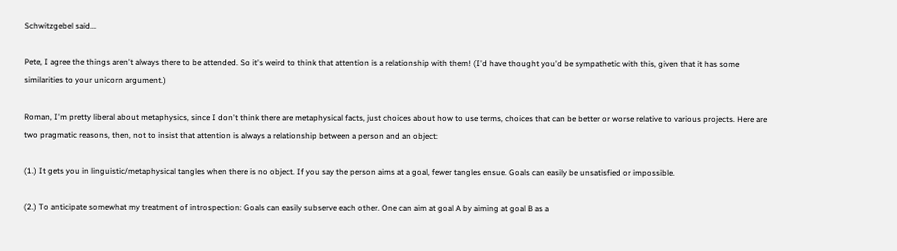Schwitzgebel said...

Pete, I agree the things aren't always there to be attended. So it's weird to think that attention is a relationship with them! (I'd have thought you'd be sympathetic with this, given that it has some similarities to your unicorn argument.)

Roman, I'm pretty liberal about metaphysics, since I don't think there are metaphysical facts, just choices about how to use terms, choices that can be better or worse relative to various projects. Here are two pragmatic reasons, then, not to insist that attention is always a relationship between a person and an object:

(1.) It gets you in linguistic/metaphysical tangles when there is no object. If you say the person aims at a goal, fewer tangles ensue. Goals can easily be unsatisfied or impossible.

(2.) To anticipate somewhat my treatment of introspection: Goals can easily subserve each other. One can aim at goal A by aiming at goal B as a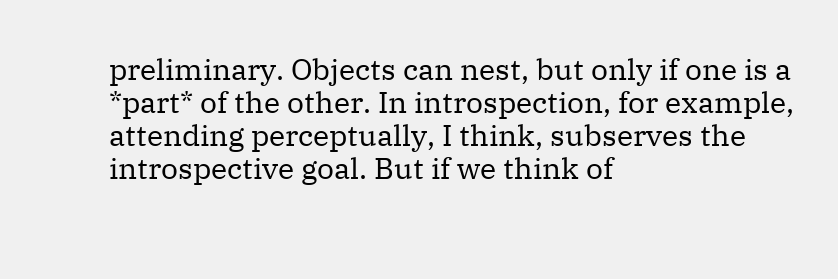preliminary. Objects can nest, but only if one is a *part* of the other. In introspection, for example, attending perceptually, I think, subserves the introspective goal. But if we think of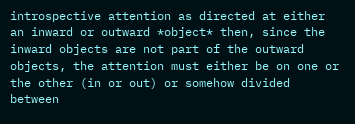introspective attention as directed at either an inward or outward *object* then, since the inward objects are not part of the outward objects, the attention must either be on one or the other (in or out) or somehow divided between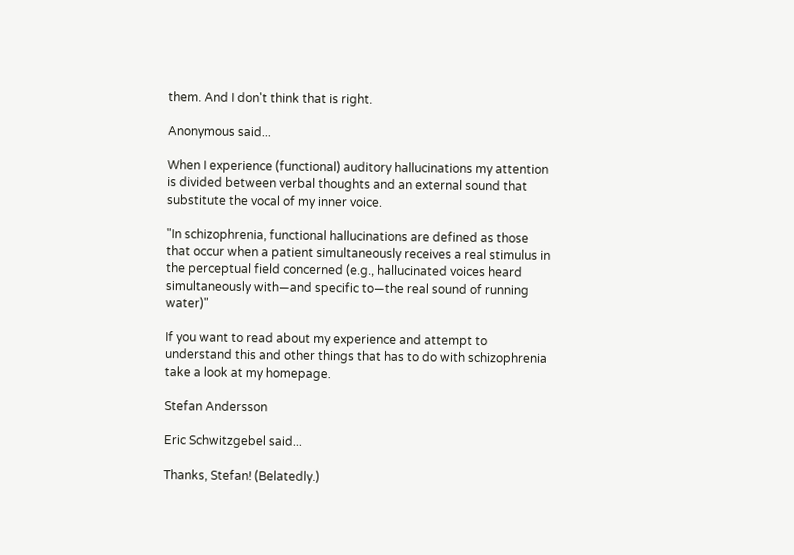them. And I don't think that is right.

Anonymous said...

When I experience (functional) auditory hallucinations my attention is divided between verbal thoughts and an external sound that substitute the vocal of my inner voice.

"In schizophrenia, functional hallucinations are defined as those that occur when a patient simultaneously receives a real stimulus in the perceptual field concerned (e.g., hallucinated voices heard simultaneously with—and specific to—the real sound of running water)"

If you want to read about my experience and attempt to understand this and other things that has to do with schizophrenia take a look at my homepage.

Stefan Andersson

Eric Schwitzgebel said...

Thanks, Stefan! (Belatedly.)